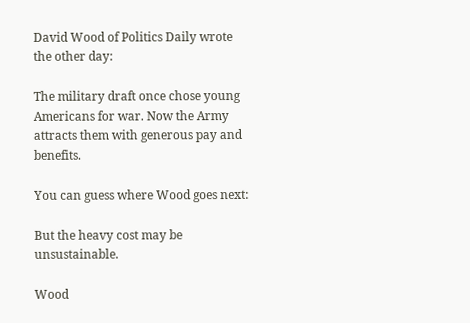David Wood of Politics Daily wrote the other day:

The military draft once chose young Americans for war. Now the Army attracts them with generous pay and benefits.

You can guess where Wood goes next:

But the heavy cost may be unsustainable.

Wood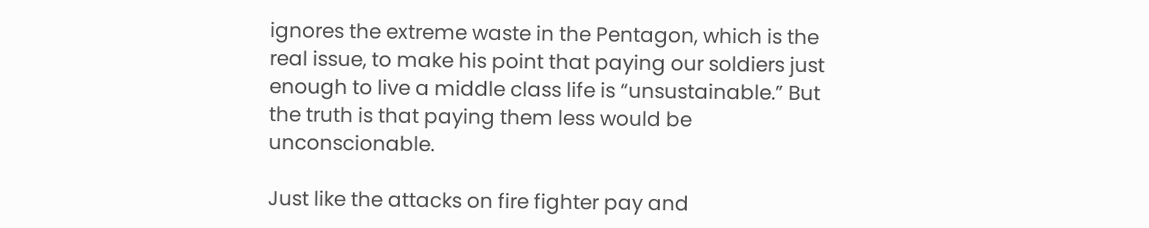ignores the extreme waste in the Pentagon, which is the real issue, to make his point that paying our soldiers just enough to live a middle class life is “unsustainable.” But the truth is that paying them less would be unconscionable.

Just like the attacks on fire fighter pay and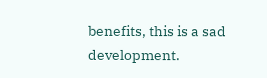benefits, this is a sad development.